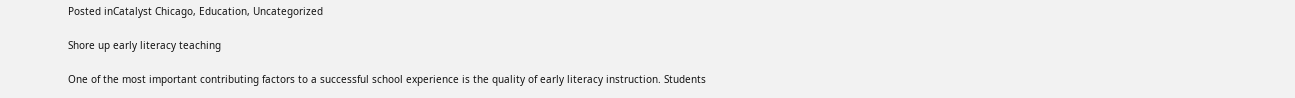Posted inCatalyst Chicago, Education, Uncategorized

Shore up early literacy teaching

One of the most important contributing factors to a successful school experience is the quality of early literacy instruction. Students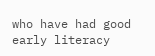who have had good early literacy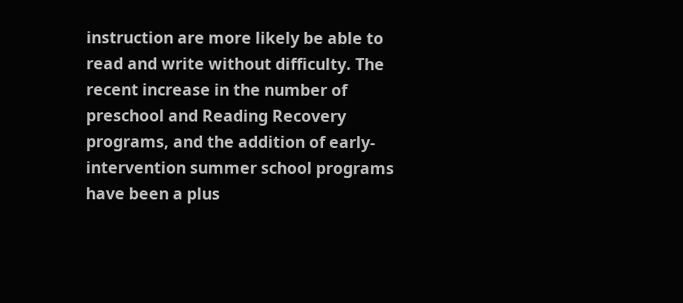instruction are more likely be able to read and write without difficulty. The recent increase in the number of preschool and Reading Recovery programs, and the addition of early-intervention summer school programs have been a plus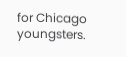for Chicago youngsters.